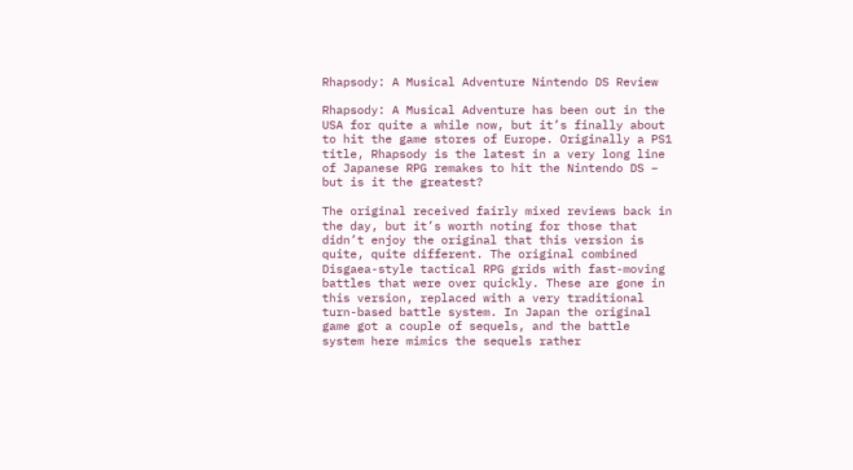Rhapsody: A Musical Adventure Nintendo DS Review

Rhapsody: A Musical Adventure has been out in the USA for quite a while now, but it’s finally about to hit the game stores of Europe. Originally a PS1 title, Rhapsody is the latest in a very long line of Japanese RPG remakes to hit the Nintendo DS – but is it the greatest?

The original received fairly mixed reviews back in the day, but it’s worth noting for those that didn’t enjoy the original that this version is quite, quite different. The original combined Disgaea-style tactical RPG grids with fast-moving battles that were over quickly. These are gone in this version, replaced with a very traditional turn-based battle system. In Japan the original game got a couple of sequels, and the battle system here mimics the sequels rather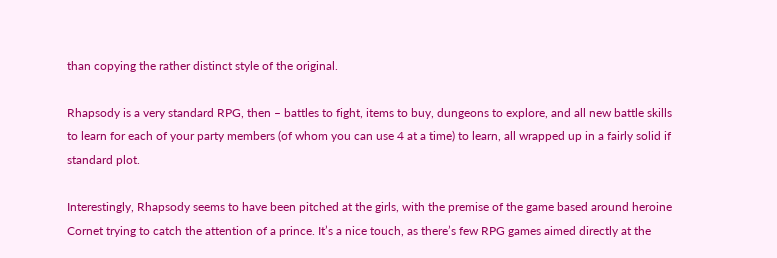than copying the rather distinct style of the original.

Rhapsody is a very standard RPG, then – battles to fight, items to buy, dungeons to explore, and all new battle skills to learn for each of your party members (of whom you can use 4 at a time) to learn, all wrapped up in a fairly solid if standard plot.

Interestingly, Rhapsody seems to have been pitched at the girls, with the premise of the game based around heroine Cornet trying to catch the attention of a prince. It’s a nice touch, as there’s few RPG games aimed directly at the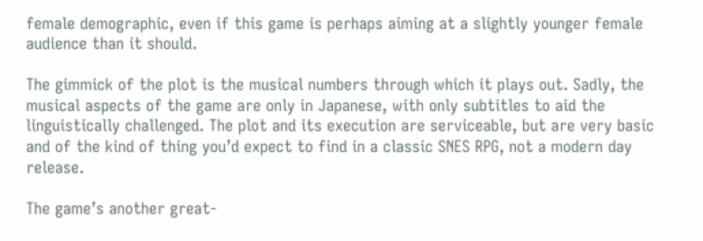female demographic, even if this game is perhaps aiming at a slightly younger female audience than it should.

The gimmick of the plot is the musical numbers through which it plays out. Sadly, the musical aspects of the game are only in Japanese, with only subtitles to aid the linguistically challenged. The plot and its execution are serviceable, but are very basic and of the kind of thing you’d expect to find in a classic SNES RPG, not a modern day release.

The game’s another great-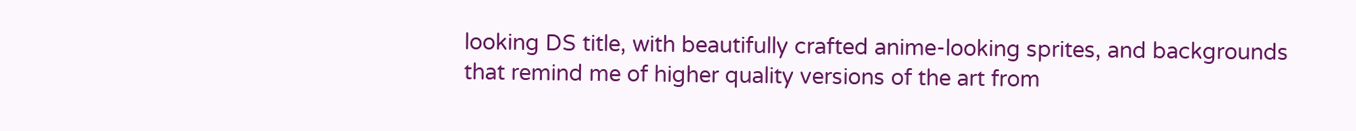looking DS title, with beautifully crafted anime-looking sprites, and backgrounds that remind me of higher quality versions of the art from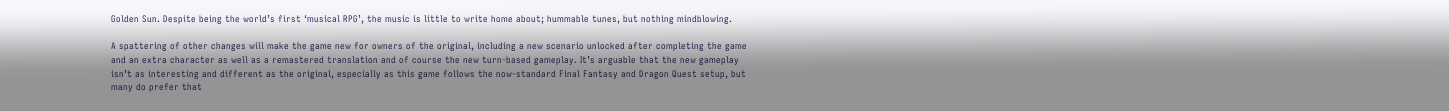Golden Sun. Despite being the world’s first ‘musical RPG’, the music is little to write home about; hummable tunes, but nothing mindblowing.

A spattering of other changes will make the game new for owners of the original, including a new scenario unlocked after completing the game and an extra character as well as a remastered translation and of course the new turn-based gameplay. It’s arguable that the new gameplay isn’t as interesting and different as the original, especially as this game follows the now-standard Final Fantasy and Dragon Quest setup, but many do prefer that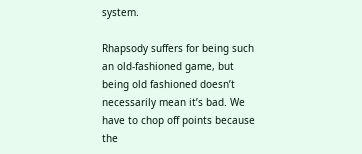system.

Rhapsody suffers for being such an old-fashioned game, but being old fashioned doesn’t necessarily mean it’s bad. We have to chop off points because the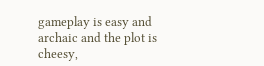gameplay is easy and archaic and the plot is cheesy,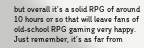but overall it’s a solid RPG of around 10 hours or so that will leave fans of old-school RPG gaming very happy. Just remember, it’s as far from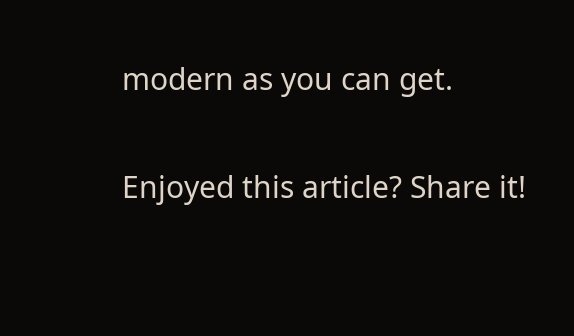modern as you can get.

Enjoyed this article? Share it!